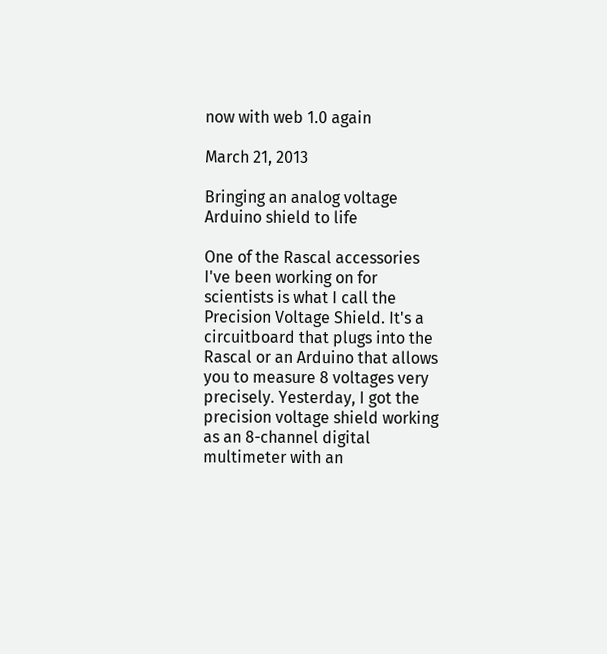now with web 1.0 again

March 21, 2013

Bringing an analog voltage Arduino shield to life

One of the Rascal accessories I've been working on for scientists is what I call the Precision Voltage Shield. It's a circuitboard that plugs into the Rascal or an Arduino that allows you to measure 8 voltages very precisely. Yesterday, I got the precision voltage shield working as an 8-channel digital multimeter with an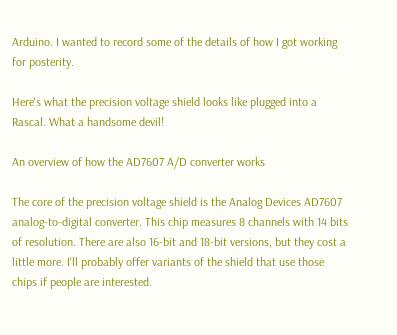Arduino. I wanted to record some of the details of how I got working for posterity.

Here's what the precision voltage shield looks like plugged into a Rascal. What a handsome devil!

An overview of how the AD7607 A/D converter works

The core of the precision voltage shield is the Analog Devices AD7607 analog-to-digital converter. This chip measures 8 channels with 14 bits of resolution. There are also 16-bit and 18-bit versions, but they cost a little more. I'll probably offer variants of the shield that use those chips if people are interested.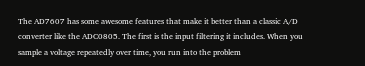The AD7607 has some awesome features that make it better than a classic A/D converter like the ADC0805. The first is the input filtering it includes. When you sample a voltage repeatedly over time, you run into the problem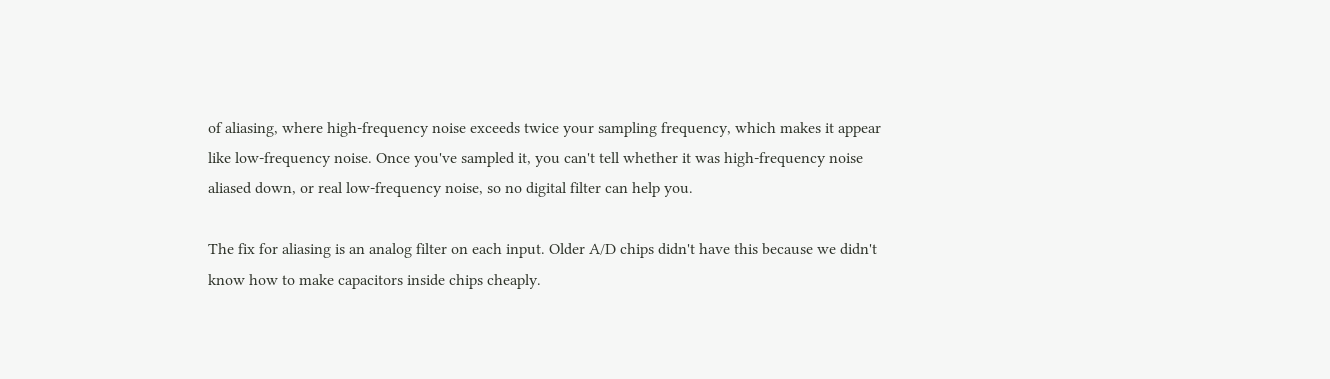of aliasing, where high-frequency noise exceeds twice your sampling frequency, which makes it appear like low-frequency noise. Once you've sampled it, you can't tell whether it was high-frequency noise aliased down, or real low-frequency noise, so no digital filter can help you.

The fix for aliasing is an analog filter on each input. Older A/D chips didn't have this because we didn't know how to make capacitors inside chips cheaply.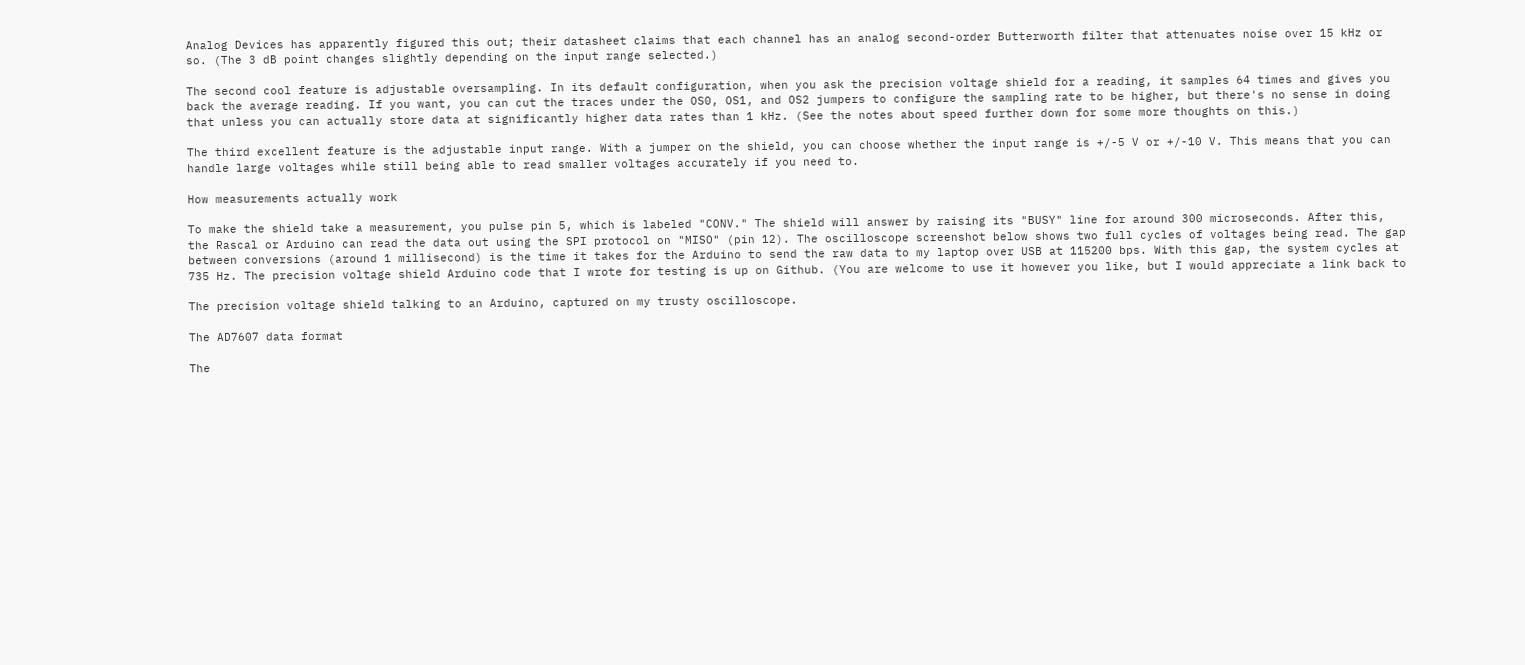Analog Devices has apparently figured this out; their datasheet claims that each channel has an analog second-order Butterworth filter that attenuates noise over 15 kHz or so. (The 3 dB point changes slightly depending on the input range selected.)

The second cool feature is adjustable oversampling. In its default configuration, when you ask the precision voltage shield for a reading, it samples 64 times and gives you back the average reading. If you want, you can cut the traces under the OS0, OS1, and OS2 jumpers to configure the sampling rate to be higher, but there's no sense in doing that unless you can actually store data at significantly higher data rates than 1 kHz. (See the notes about speed further down for some more thoughts on this.)

The third excellent feature is the adjustable input range. With a jumper on the shield, you can choose whether the input range is +/-5 V or +/-10 V. This means that you can handle large voltages while still being able to read smaller voltages accurately if you need to.

How measurements actually work

To make the shield take a measurement, you pulse pin 5, which is labeled "CONV." The shield will answer by raising its "BUSY" line for around 300 microseconds. After this, the Rascal or Arduino can read the data out using the SPI protocol on "MISO" (pin 12). The oscilloscope screenshot below shows two full cycles of voltages being read. The gap between conversions (around 1 millisecond) is the time it takes for the Arduino to send the raw data to my laptop over USB at 115200 bps. With this gap, the system cycles at 735 Hz. The precision voltage shield Arduino code that I wrote for testing is up on Github. (You are welcome to use it however you like, but I would appreciate a link back to

The precision voltage shield talking to an Arduino, captured on my trusty oscilloscope.

The AD7607 data format

The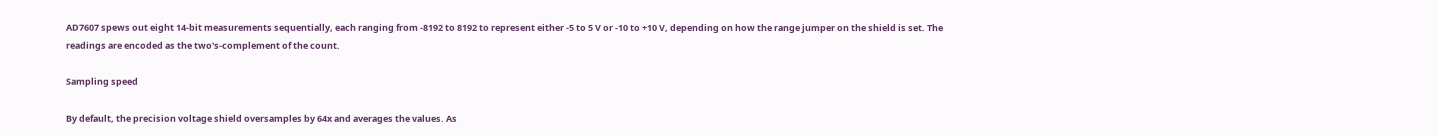AD7607 spews out eight 14-bit measurements sequentially, each ranging from -8192 to 8192 to represent either -5 to 5 V or -10 to +10 V, depending on how the range jumper on the shield is set. The readings are encoded as the two's-complement of the count.

Sampling speed

By default, the precision voltage shield oversamples by 64x and averages the values. As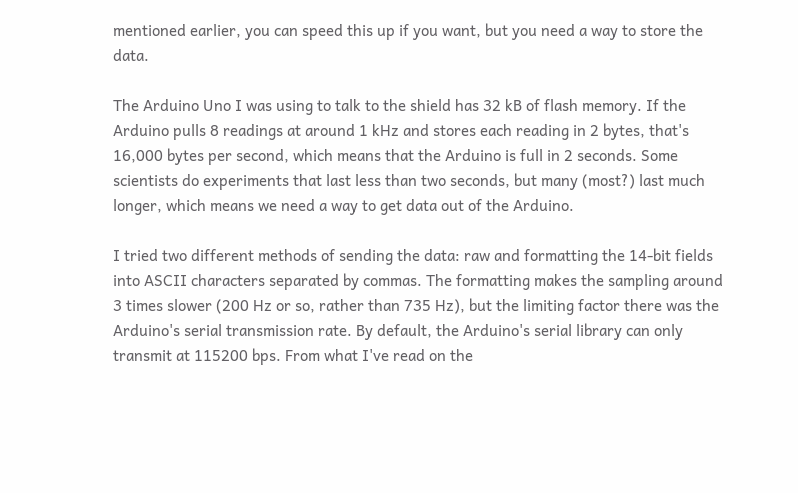mentioned earlier, you can speed this up if you want, but you need a way to store the data.

The Arduino Uno I was using to talk to the shield has 32 kB of flash memory. If the Arduino pulls 8 readings at around 1 kHz and stores each reading in 2 bytes, that's 16,000 bytes per second, which means that the Arduino is full in 2 seconds. Some scientists do experiments that last less than two seconds, but many (most?) last much longer, which means we need a way to get data out of the Arduino.

I tried two different methods of sending the data: raw and formatting the 14-bit fields into ASCII characters separated by commas. The formatting makes the sampling around 3 times slower (200 Hz or so, rather than 735 Hz), but the limiting factor there was the Arduino's serial transmission rate. By default, the Arduino's serial library can only transmit at 115200 bps. From what I've read on the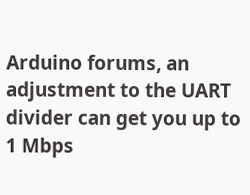Arduino forums, an adjustment to the UART divider can get you up to 1 Mbps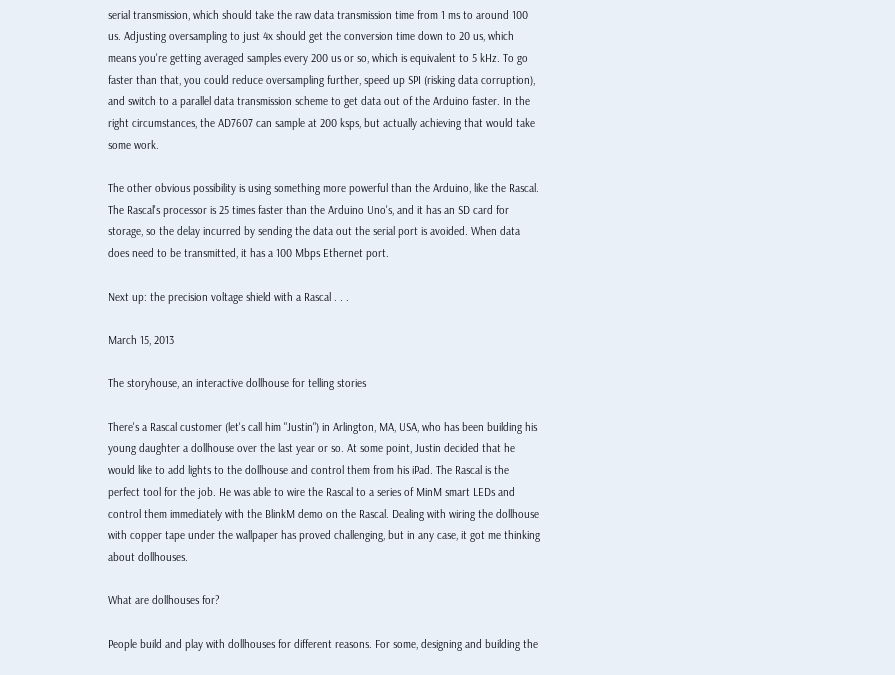serial transmission, which should take the raw data transmission time from 1 ms to around 100 us. Adjusting oversampling to just 4x should get the conversion time down to 20 us, which means you're getting averaged samples every 200 us or so, which is equivalent to 5 kHz. To go faster than that, you could reduce oversampling further, speed up SPI (risking data corruption), and switch to a parallel data transmission scheme to get data out of the Arduino faster. In the right circumstances, the AD7607 can sample at 200 ksps, but actually achieving that would take some work.

The other obvious possibility is using something more powerful than the Arduino, like the Rascal. The Rascal's processor is 25 times faster than the Arduino Uno's, and it has an SD card for storage, so the delay incurred by sending the data out the serial port is avoided. When data does need to be transmitted, it has a 100 Mbps Ethernet port.

Next up: the precision voltage shield with a Rascal . . .

March 15, 2013

The storyhouse, an interactive dollhouse for telling stories

There's a Rascal customer (let's call him "Justin") in Arlington, MA, USA, who has been building his young daughter a dollhouse over the last year or so. At some point, Justin decided that he would like to add lights to the dollhouse and control them from his iPad. The Rascal is the perfect tool for the job. He was able to wire the Rascal to a series of MinM smart LEDs and control them immediately with the BlinkM demo on the Rascal. Dealing with wiring the dollhouse with copper tape under the wallpaper has proved challenging, but in any case, it got me thinking about dollhouses.

What are dollhouses for?

People build and play with dollhouses for different reasons. For some, designing and building the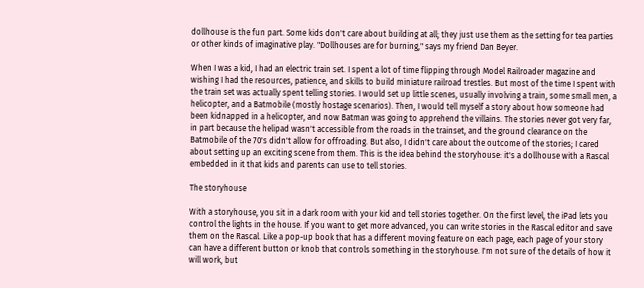dollhouse is the fun part. Some kids don't care about building at all; they just use them as the setting for tea parties or other kinds of imaginative play. "Dollhouses are for burning," says my friend Dan Beyer.

When I was a kid, I had an electric train set. I spent a lot of time flipping through Model Railroader magazine and wishing I had the resources, patience, and skills to build miniature railroad trestles. But most of the time I spent with the train set was actually spent telling stories. I would set up little scenes, usually involving a train, some small men, a helicopter, and a Batmobile (mostly hostage scenarios). Then, I would tell myself a story about how someone had been kidnapped in a helicopter, and now Batman was going to apprehend the villains. The stories never got very far, in part because the helipad wasn't accessible from the roads in the trainset, and the ground clearance on the Batmobile of the 70's didn't allow for offroading. But also, I didn't care about the outcome of the stories; I cared about setting up an exciting scene from them. This is the idea behind the storyhouse: it's a dollhouse with a Rascal embedded in it that kids and parents can use to tell stories.

The storyhouse

With a storyhouse, you sit in a dark room with your kid and tell stories together. On the first level, the iPad lets you control the lights in the house. If you want to get more advanced, you can write stories in the Rascal editor and save them on the Rascal. Like a pop-up book that has a different moving feature on each page, each page of your story can have a different button or knob that controls something in the storyhouse. I'm not sure of the details of how it will work, but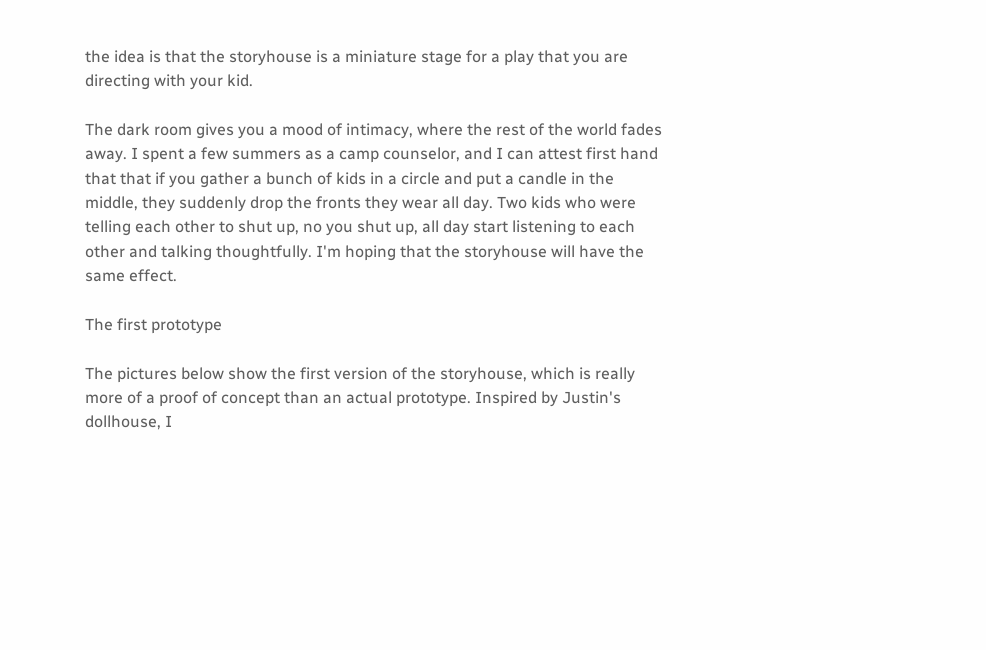the idea is that the storyhouse is a miniature stage for a play that you are directing with your kid.

The dark room gives you a mood of intimacy, where the rest of the world fades away. I spent a few summers as a camp counselor, and I can attest first hand that that if you gather a bunch of kids in a circle and put a candle in the middle, they suddenly drop the fronts they wear all day. Two kids who were telling each other to shut up, no you shut up, all day start listening to each other and talking thoughtfully. I'm hoping that the storyhouse will have the same effect.

The first prototype

The pictures below show the first version of the storyhouse, which is really more of a proof of concept than an actual prototype. Inspired by Justin's dollhouse, I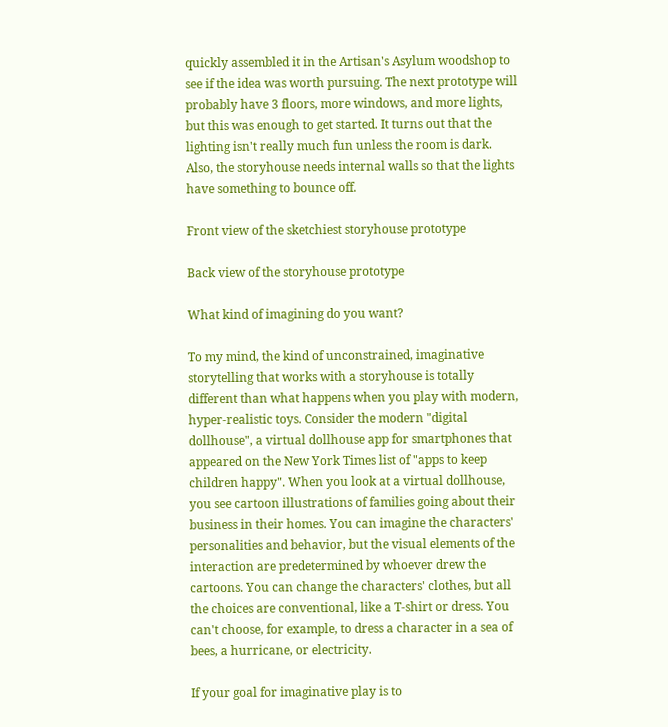quickly assembled it in the Artisan's Asylum woodshop to see if the idea was worth pursuing. The next prototype will probably have 3 floors, more windows, and more lights, but this was enough to get started. It turns out that the lighting isn't really much fun unless the room is dark. Also, the storyhouse needs internal walls so that the lights have something to bounce off.

Front view of the sketchiest storyhouse prototype

Back view of the storyhouse prototype

What kind of imagining do you want?

To my mind, the kind of unconstrained, imaginative storytelling that works with a storyhouse is totally different than what happens when you play with modern, hyper-realistic toys. Consider the modern "digital dollhouse", a virtual dollhouse app for smartphones that appeared on the New York Times list of "apps to keep children happy". When you look at a virtual dollhouse, you see cartoon illustrations of families going about their business in their homes. You can imagine the characters' personalities and behavior, but the visual elements of the interaction are predetermined by whoever drew the cartoons. You can change the characters' clothes, but all the choices are conventional, like a T-shirt or dress. You can't choose, for example, to dress a character in a sea of bees, a hurricane, or electricity.

If your goal for imaginative play is to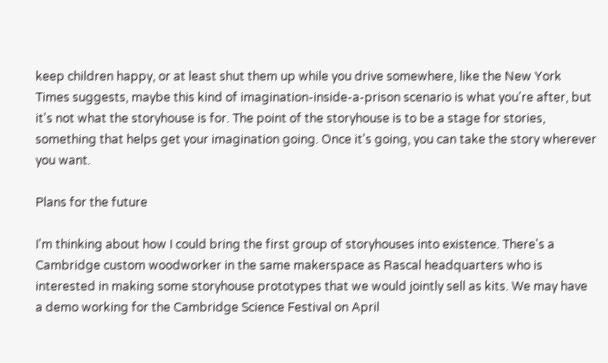keep children happy, or at least shut them up while you drive somewhere, like the New York Times suggests, maybe this kind of imagination-inside-a-prison scenario is what you're after, but it's not what the storyhouse is for. The point of the storyhouse is to be a stage for stories, something that helps get your imagination going. Once it's going, you can take the story wherever you want.

Plans for the future

I'm thinking about how I could bring the first group of storyhouses into existence. There's a Cambridge custom woodworker in the same makerspace as Rascal headquarters who is interested in making some storyhouse prototypes that we would jointly sell as kits. We may have a demo working for the Cambridge Science Festival on April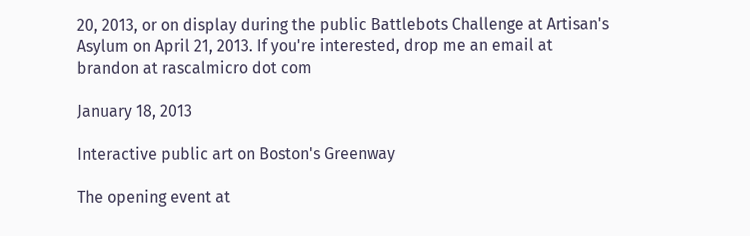20, 2013, or on display during the public Battlebots Challenge at Artisan's Asylum on April 21, 2013. If you're interested, drop me an email at brandon at rascalmicro dot com

January 18, 2013

Interactive public art on Boston's Greenway

The opening event at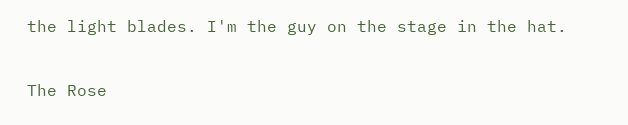the light blades. I'm the guy on the stage in the hat.

The Rose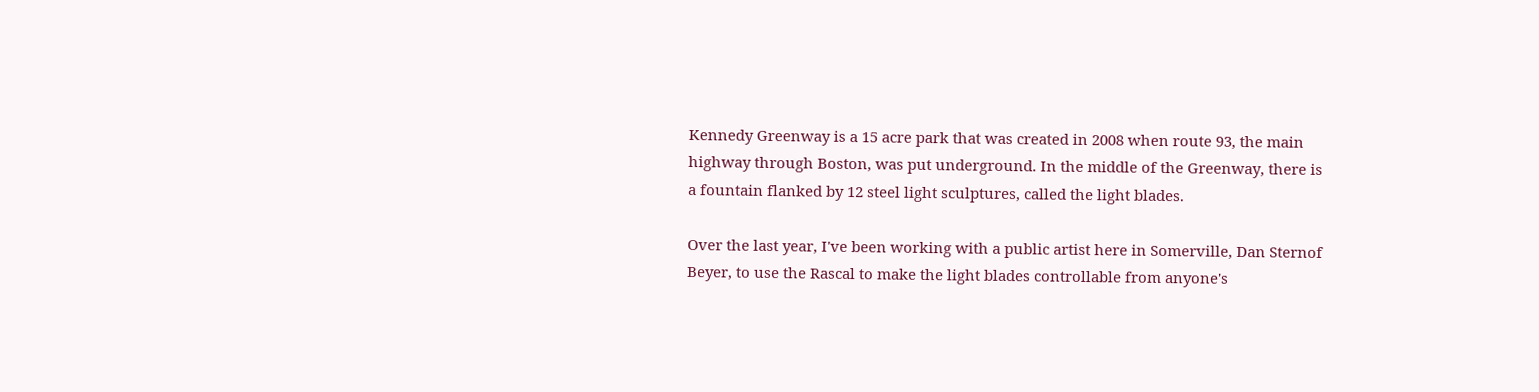Kennedy Greenway is a 15 acre park that was created in 2008 when route 93, the main highway through Boston, was put underground. In the middle of the Greenway, there is a fountain flanked by 12 steel light sculptures, called the light blades.

Over the last year, I've been working with a public artist here in Somerville, Dan Sternof Beyer, to use the Rascal to make the light blades controllable from anyone's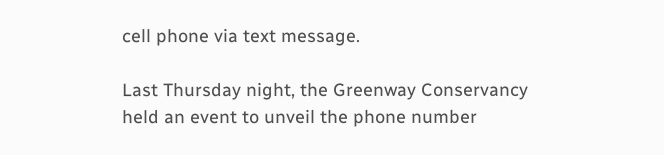cell phone via text message.

Last Thursday night, the Greenway Conservancy held an event to unveil the phone number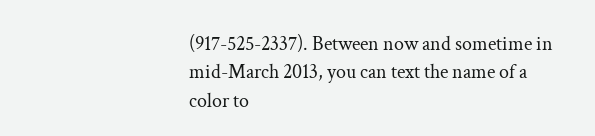(917-525-2337). Between now and sometime in mid-March 2013, you can text the name of a color to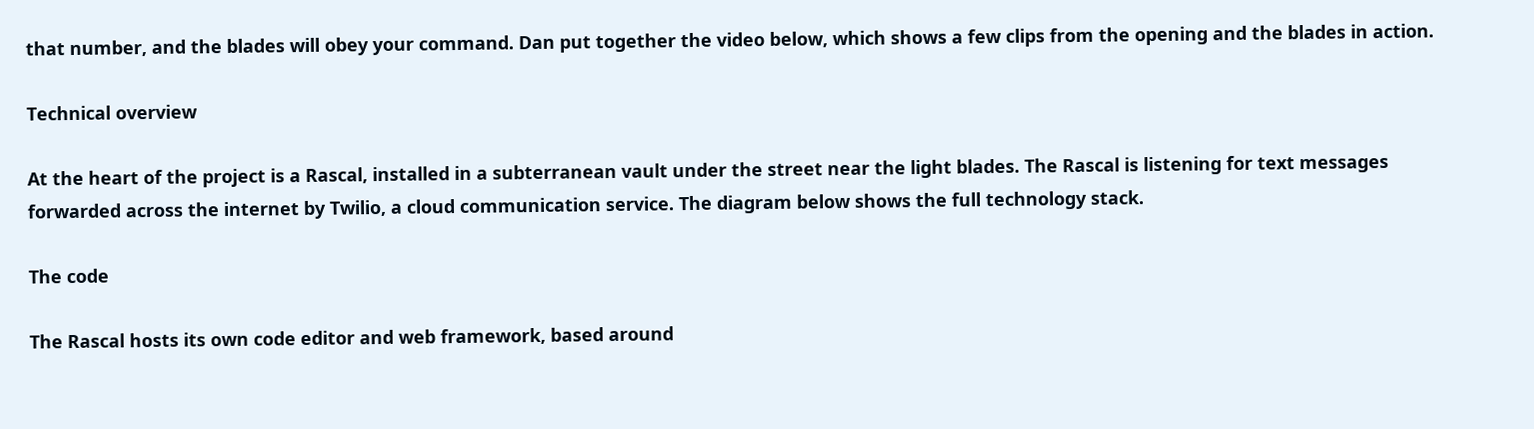that number, and the blades will obey your command. Dan put together the video below, which shows a few clips from the opening and the blades in action.

Technical overview

At the heart of the project is a Rascal, installed in a subterranean vault under the street near the light blades. The Rascal is listening for text messages forwarded across the internet by Twilio, a cloud communication service. The diagram below shows the full technology stack.

The code

The Rascal hosts its own code editor and web framework, based around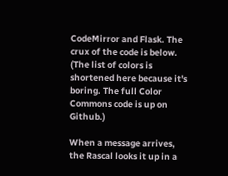CodeMirror and Flask. The crux of the code is below. (The list of colors is shortened here because it's boring. The full Color Commons code is up on Github.)

When a message arrives, the Rascal looks it up in a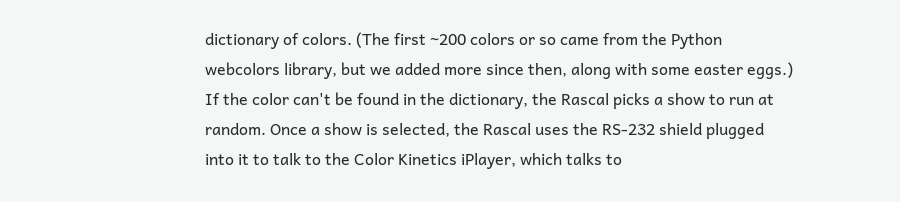dictionary of colors. (The first ~200 colors or so came from the Python webcolors library, but we added more since then, along with some easter eggs.) If the color can't be found in the dictionary, the Rascal picks a show to run at random. Once a show is selected, the Rascal uses the RS-232 shield plugged into it to talk to the Color Kinetics iPlayer, which talks to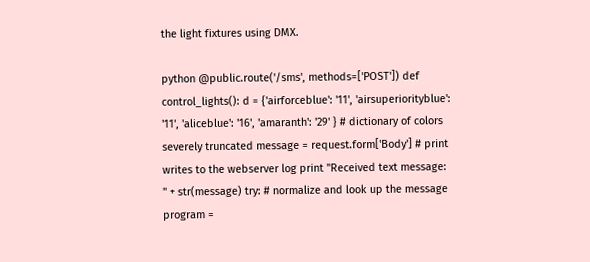the light fixtures using DMX.

python @public.route('/sms', methods=['POST']) def control_lights(): d = {'airforceblue': '11', 'airsuperiorityblue': '11', 'aliceblue': '16', 'amaranth': '29' } # dictionary of colors severely truncated message = request.form['Body'] # print writes to the webserver log print "Received text message: " + str(message) try: # normalize and look up the message program =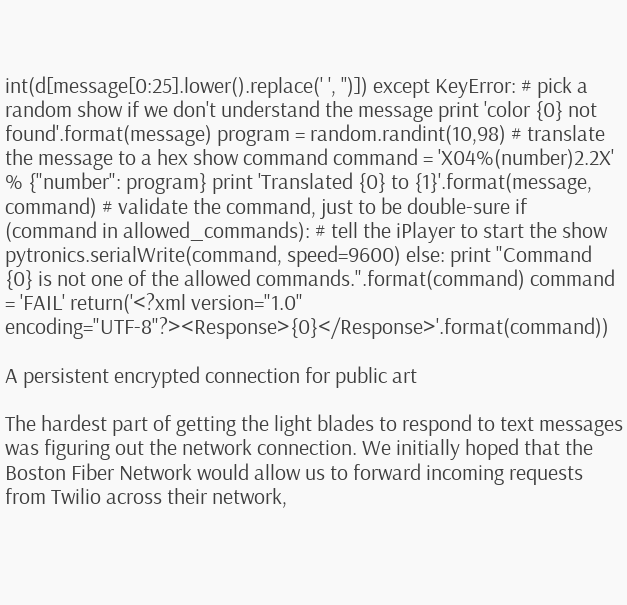int(d[message[0:25].lower().replace(' ', '')]) except KeyError: # pick a random show if we don't understand the message print 'color {0} not found'.format(message) program = random.randint(10,98) # translate the message to a hex show command command = 'X04%(number)2.2X' % {"number": program} print 'Translated {0} to {1}'.format(message, command) # validate the command, just to be double-sure if (command in allowed_commands): # tell the iPlayer to start the show pytronics.serialWrite(command, speed=9600) else: print "Command {0} is not one of the allowed commands.".format(command) command = 'FAIL' return('<?xml version="1.0" encoding="UTF-8"?><Response>{0}</Response>'.format(command))

A persistent encrypted connection for public art

The hardest part of getting the light blades to respond to text messages was figuring out the network connection. We initially hoped that the Boston Fiber Network would allow us to forward incoming requests from Twilio across their network,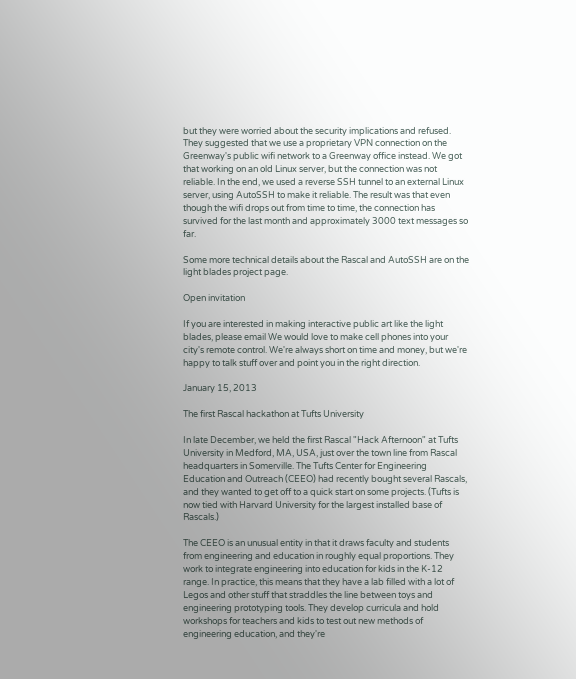but they were worried about the security implications and refused. They suggested that we use a proprietary VPN connection on the Greenway's public wifi network to a Greenway office instead. We got that working on an old Linux server, but the connection was not reliable. In the end, we used a reverse SSH tunnel to an external Linux server, using AutoSSH to make it reliable. The result was that even though the wifi drops out from time to time, the connection has survived for the last month and approximately 3000 text messages so far.

Some more technical details about the Rascal and AutoSSH are on the light blades project page.

Open invitation

If you are interested in making interactive public art like the light blades, please email We would love to make cell phones into your city's remote control. We're always short on time and money, but we're happy to talk stuff over and point you in the right direction.

January 15, 2013

The first Rascal hackathon at Tufts University

In late December, we held the first Rascal "Hack Afternoon" at Tufts University in Medford, MA, USA, just over the town line from Rascal headquarters in Somerville. The Tufts Center for Engineering Education and Outreach (CEEO) had recently bought several Rascals, and they wanted to get off to a quick start on some projects. (Tufts is now tied with Harvard University for the largest installed base of Rascals.)

The CEEO is an unusual entity in that it draws faculty and students from engineering and education in roughly equal proportions. They work to integrate engineering into education for kids in the K-12 range. In practice, this means that they have a lab filled with a lot of Legos and other stuff that straddles the line between toys and engineering prototyping tools. They develop curricula and hold workshops for teachers and kids to test out new methods of engineering education, and they're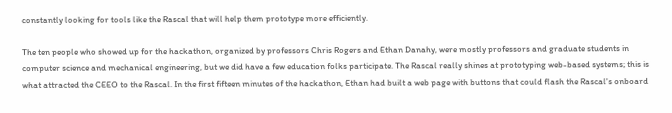constantly looking for tools like the Rascal that will help them prototype more efficiently.

The ten people who showed up for the hackathon, organized by professors Chris Rogers and Ethan Danahy, were mostly professors and graduate students in computer science and mechanical engineering, but we did have a few education folks participate. The Rascal really shines at prototyping web-based systems; this is what attracted the CEEO to the Rascal. In the first fifteen minutes of the hackathon, Ethan had built a web page with buttons that could flash the Rascal's onboard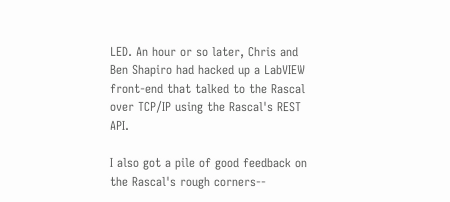LED. An hour or so later, Chris and Ben Shapiro had hacked up a LabVIEW front-end that talked to the Rascal over TCP/IP using the Rascal's REST API.

I also got a pile of good feedback on the Rascal's rough corners--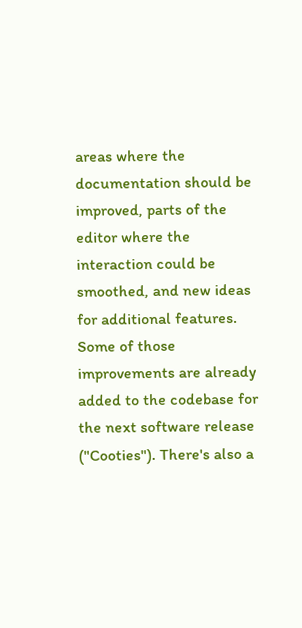areas where the documentation should be improved, parts of the editor where the interaction could be smoothed, and new ideas for additional features. Some of those improvements are already added to the codebase for the next software release ("Cooties"). There's also a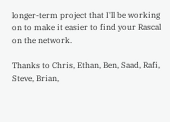longer-term project that I'll be working on to make it easier to find your Rascal on the network.

Thanks to Chris, Ethan, Ben, Saad, Rafi, Steve, Brian,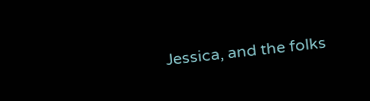Jessica, and the folks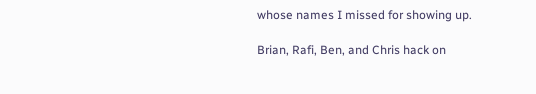whose names I missed for showing up.

Brian, Rafi, Ben, and Chris hack on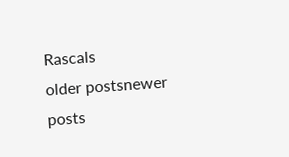Rascals
older postsnewer posts